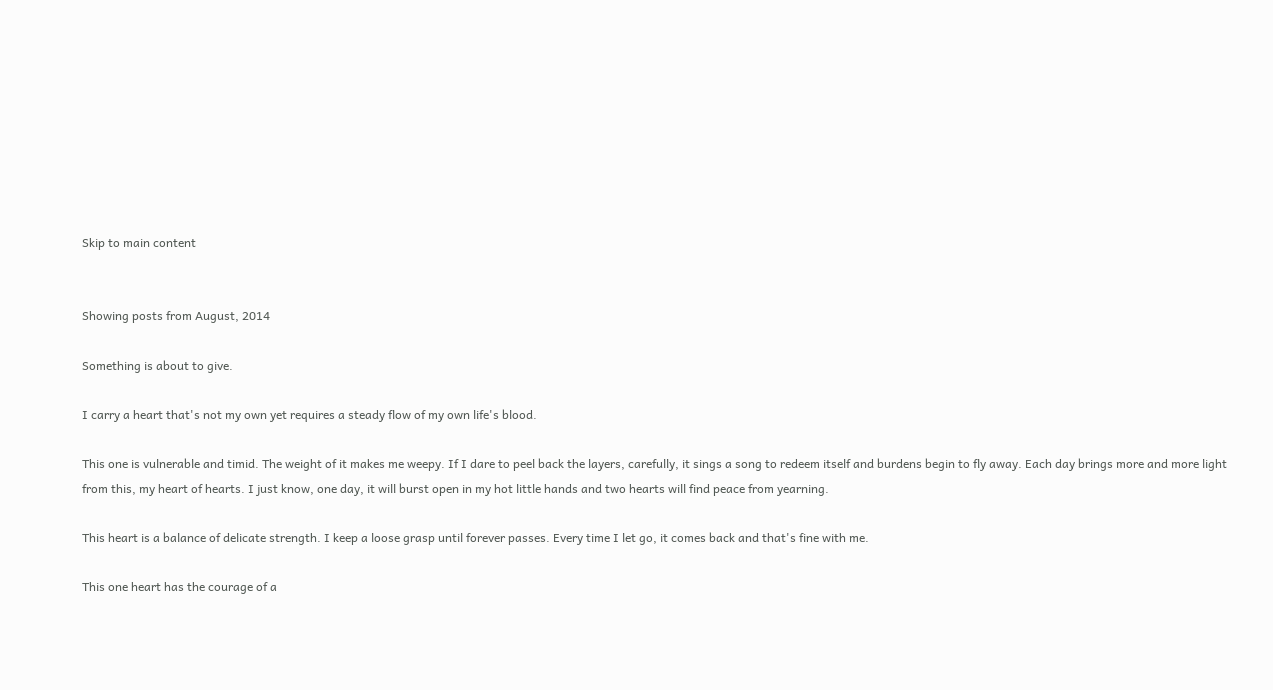Skip to main content


Showing posts from August, 2014

Something is about to give.

I carry a heart that's not my own yet requires a steady flow of my own life's blood.

This one is vulnerable and timid. The weight of it makes me weepy. If I dare to peel back the layers, carefully, it sings a song to redeem itself and burdens begin to fly away. Each day brings more and more light from this, my heart of hearts. I just know, one day, it will burst open in my hot little hands and two hearts will find peace from yearning.

This heart is a balance of delicate strength. I keep a loose grasp until forever passes. Every time I let go, it comes back and that's fine with me.

This one heart has the courage of a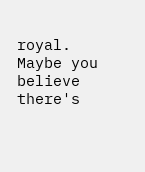royal. Maybe you believe there's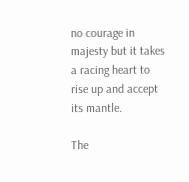no courage in majesty but it takes a racing heart to rise up and accept its mantle.

The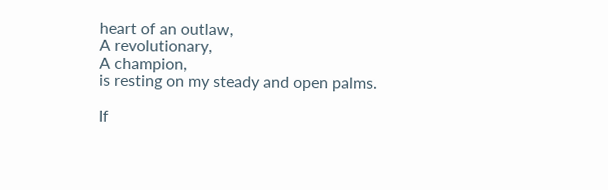heart of an outlaw,
A revolutionary,
A champion,
is resting on my steady and open palms.

If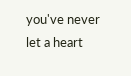you've never let a heart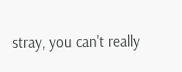stray, you can't really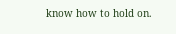know how to hold on.